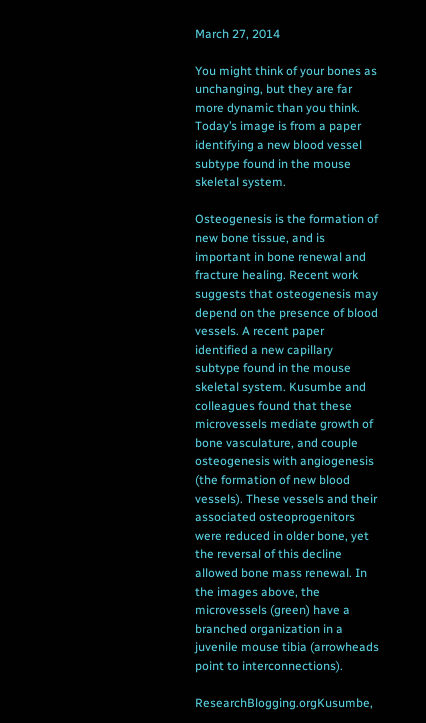March 27, 2014

You might think of your bones as unchanging, but they are far more dynamic than you think. Today’s image is from a paper identifying a new blood vessel subtype found in the mouse skeletal system.

Osteogenesis is the formation of new bone tissue, and is important in bone renewal and fracture healing. Recent work suggests that osteogenesis may depend on the presence of blood vessels. A recent paper identified a new capillary subtype found in the mouse skeletal system. Kusumbe and colleagues found that these microvessels mediate growth of bone vasculature, and couple osteogenesis with angiogenesis (the formation of new blood vessels). These vessels and their associated osteoprogenitors were reduced in older bone, yet the reversal of this decline allowed bone mass renewal. In the images above, the microvessels (green) have a branched organization in a juvenile mouse tibia (arrowheads point to interconnections).

ResearchBlogging.orgKusumbe,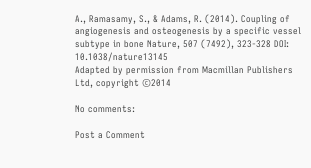A., Ramasamy, S., & Adams, R. (2014). Coupling of angiogenesis and osteogenesis by a specific vessel subtype in bone Nature, 507 (7492), 323-328 DOI: 10.1038/nature13145
Adapted by permission from Macmillan Publishers Ltd, copyright ©2014

No comments:

Post a Comment